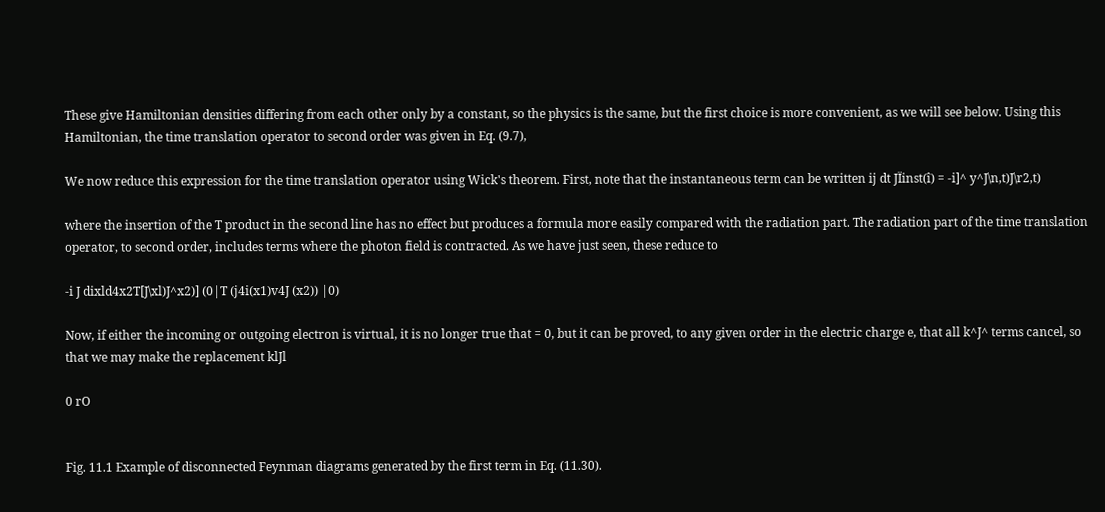These give Hamiltonian densities differing from each other only by a constant, so the physics is the same, but the first choice is more convenient, as we will see below. Using this Hamiltonian, the time translation operator to second order was given in Eq. (9.7),

We now reduce this expression for the time translation operator using Wick's theorem. First, note that the instantaneous term can be written ij dt JÏinst(î) = -i]^ y^J\n,t)J\r2,t)

where the insertion of the T product in the second line has no effect but produces a formula more easily compared with the radiation part. The radiation part of the time translation operator, to second order, includes terms where the photon field is contracted. As we have just seen, these reduce to

-i J dixld4x2T[J\xl)J^x2)] (0|T (j4i(x1)v4J (x2)) |0)

Now, if either the incoming or outgoing electron is virtual, it is no longer true that = 0, but it can be proved, to any given order in the electric charge e, that all k^J^ terms cancel, so that we may make the replacement klJl

0 rO


Fig. 11.1 Example of disconnected Feynman diagrams generated by the first term in Eq. (11.30).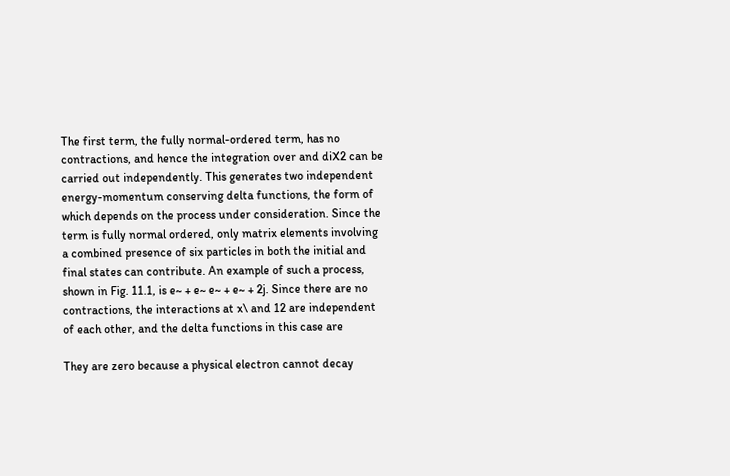The first term, the fully normal-ordered term, has no contractions, and hence the integration over and diX2 can be carried out independently. This generates two independent energy-momentum conserving delta functions, the form of which depends on the process under consideration. Since the term is fully normal ordered, only matrix elements involving a combined presence of six particles in both the initial and final states can contribute. An example of such a process, shown in Fig. 11.1, is e~ + e~ e~ + e~ + 2j. Since there are no contractions, the interactions at x\ and 12 are independent of each other, and the delta functions in this case are

They are zero because a physical electron cannot decay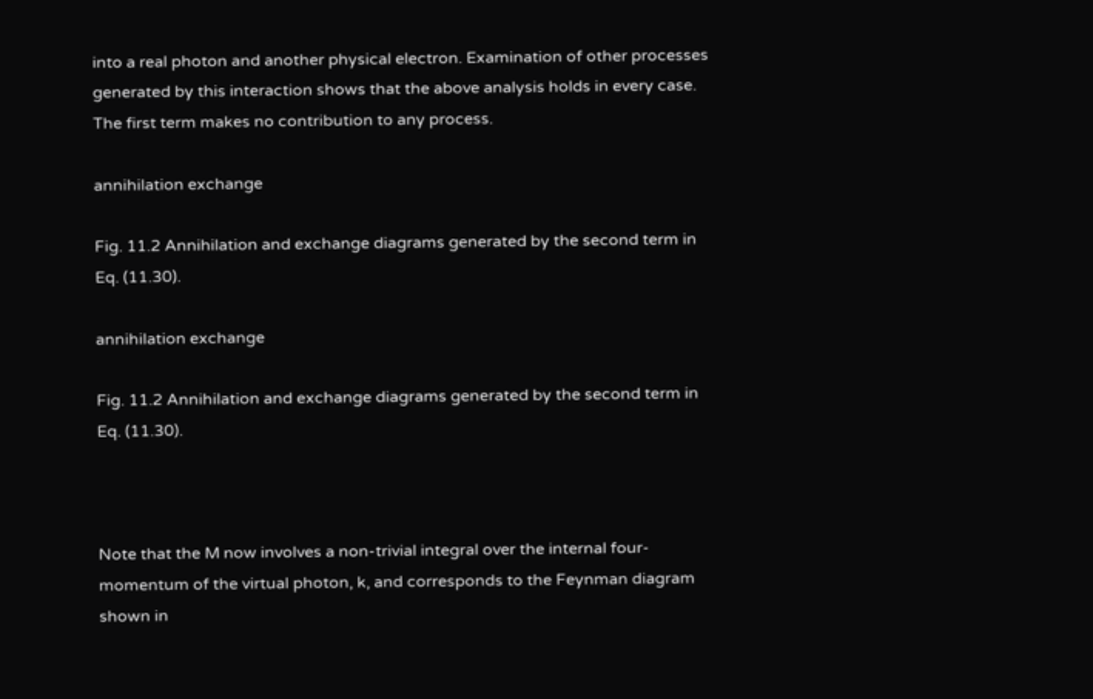into a real photon and another physical electron. Examination of other processes generated by this interaction shows that the above analysis holds in every case. The first term makes no contribution to any process.

annihilation exchange

Fig. 11.2 Annihilation and exchange diagrams generated by the second term in Eq. (11.30).

annihilation exchange

Fig. 11.2 Annihilation and exchange diagrams generated by the second term in Eq. (11.30).



Note that the M now involves a non-trivial integral over the internal four-momentum of the virtual photon, k, and corresponds to the Feynman diagram shown in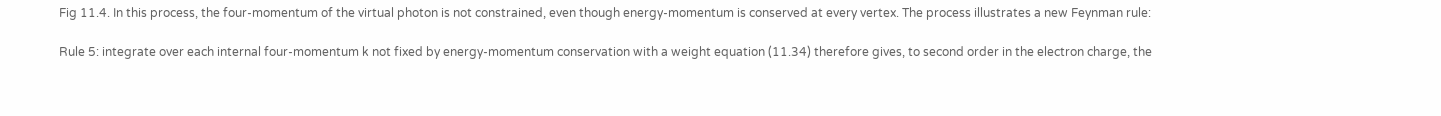Fig 11.4. In this process, the four-momentum of the virtual photon is not constrained, even though energy-momentum is conserved at every vertex. The process illustrates a new Feynman rule:

Rule 5: integrate over each internal four-momentum k not fixed by energy-momentum conservation with a weight equation (11.34) therefore gives, to second order in the electron charge, the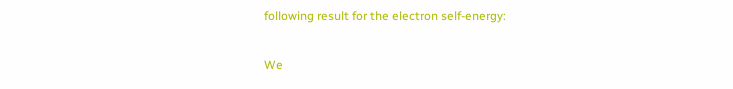following result for the electron self-energy:

We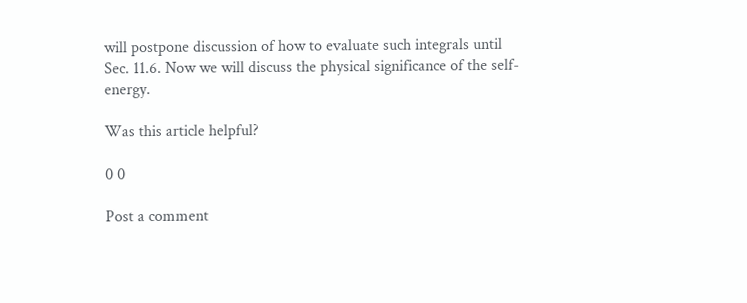will postpone discussion of how to evaluate such integrals until Sec. 11.6. Now we will discuss the physical significance of the self-energy.

Was this article helpful?

0 0

Post a comment